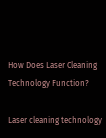How Does Laser Cleaning Technology Function?

Laser cleaning technology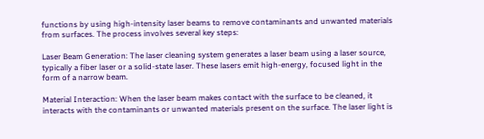functions by using high-intensity laser beams to remove contaminants and unwanted materials from surfaces. The process involves several key steps:

Laser Beam Generation: The laser cleaning system generates a laser beam using a laser source, typically a fiber laser or a solid-state laser. These lasers emit high-energy, focused light in the form of a narrow beam.

Material Interaction: When the laser beam makes contact with the surface to be cleaned, it interacts with the contaminants or unwanted materials present on the surface. The laser light is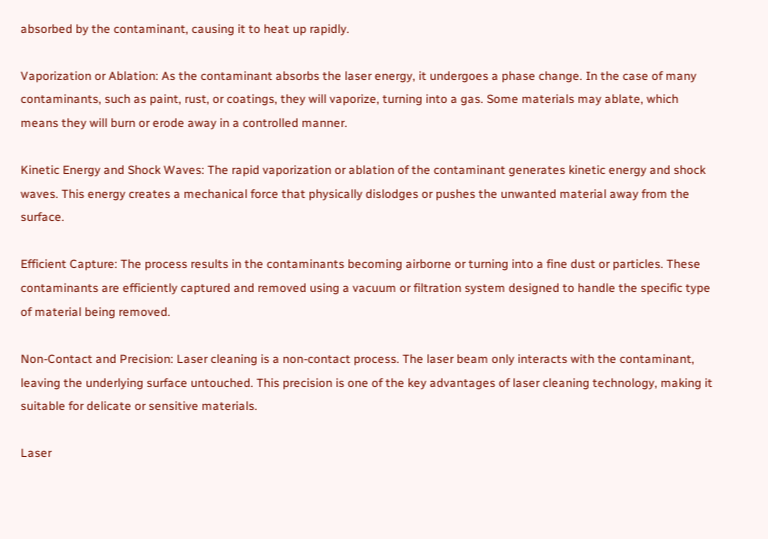absorbed by the contaminant, causing it to heat up rapidly.

Vaporization or Ablation: As the contaminant absorbs the laser energy, it undergoes a phase change. In the case of many contaminants, such as paint, rust, or coatings, they will vaporize, turning into a gas. Some materials may ablate, which means they will burn or erode away in a controlled manner.

Kinetic Energy and Shock Waves: The rapid vaporization or ablation of the contaminant generates kinetic energy and shock waves. This energy creates a mechanical force that physically dislodges or pushes the unwanted material away from the surface.

Efficient Capture: The process results in the contaminants becoming airborne or turning into a fine dust or particles. These contaminants are efficiently captured and removed using a vacuum or filtration system designed to handle the specific type of material being removed.

Non-Contact and Precision: Laser cleaning is a non-contact process. The laser beam only interacts with the contaminant, leaving the underlying surface untouched. This precision is one of the key advantages of laser cleaning technology, making it suitable for delicate or sensitive materials.

Laser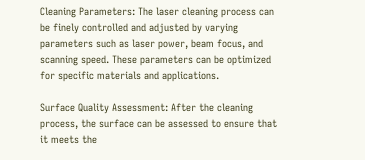Cleaning Parameters: The laser cleaning process can be finely controlled and adjusted by varying parameters such as laser power, beam focus, and scanning speed. These parameters can be optimized for specific materials and applications.

Surface Quality Assessment: After the cleaning process, the surface can be assessed to ensure that it meets the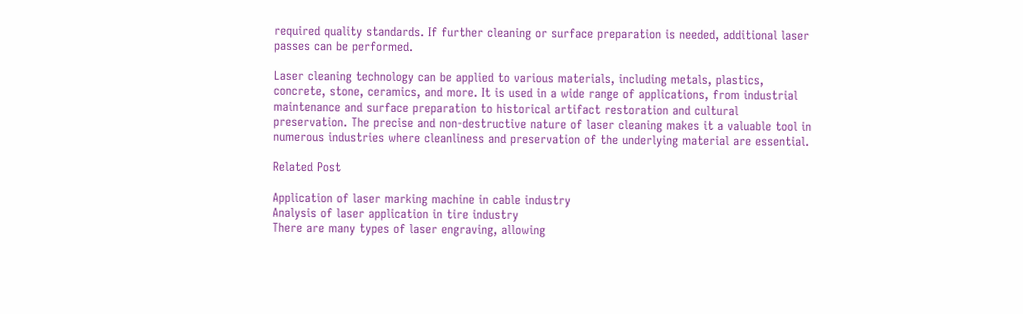required quality standards. If further cleaning or surface preparation is needed, additional laser passes can be performed.

Laser cleaning technology can be applied to various materials, including metals, plastics, concrete, stone, ceramics, and more. It is used in a wide range of applications, from industrial maintenance and surface preparation to historical artifact restoration and cultural preservation. The precise and non-destructive nature of laser cleaning makes it a valuable tool in numerous industries where cleanliness and preservation of the underlying material are essential.

Related Post

Application of laser marking machine in cable industry
Analysis of laser application in tire industry
There are many types of laser engraving, allowing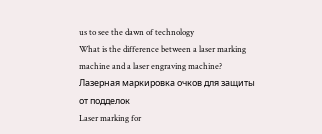us to see the dawn of technology
What is the difference between a laser marking machine and a laser engraving machine?
Лазерная маркировка очков для защиты от подделок
Laser marking for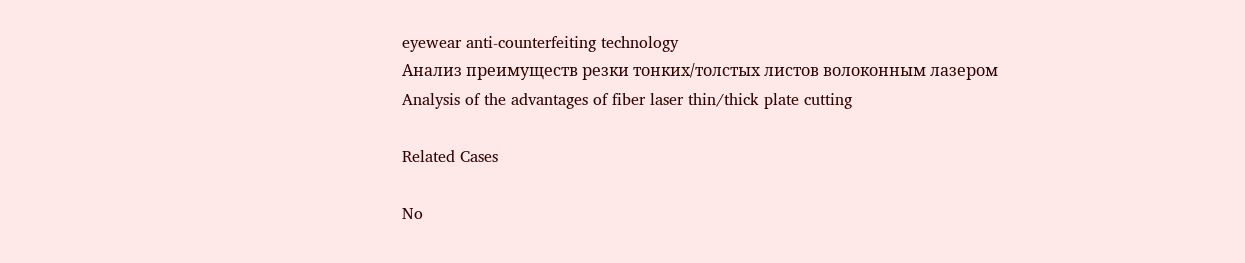eyewear anti-counterfeiting technology
Анализ преимуществ резки тонких/толстых листов волоконным лазером
Analysis of the advantages of fiber laser thin/thick plate cutting

Related Cases

No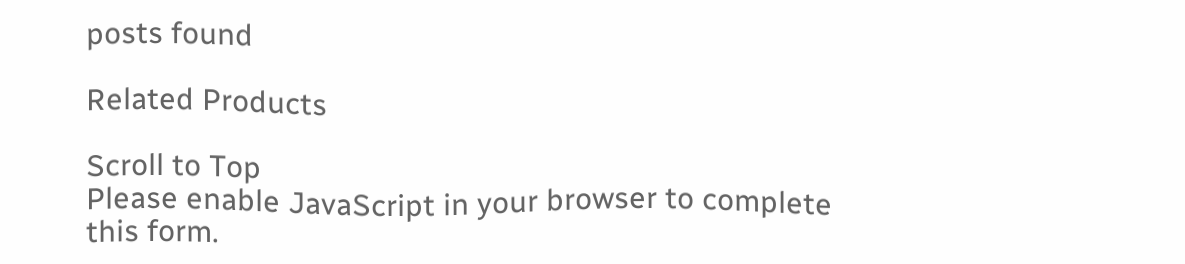posts found

Related Products

Scroll to Top
Please enable JavaScript in your browser to complete this form.